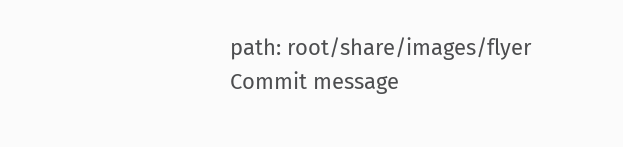path: root/share/images/flyer
Commit message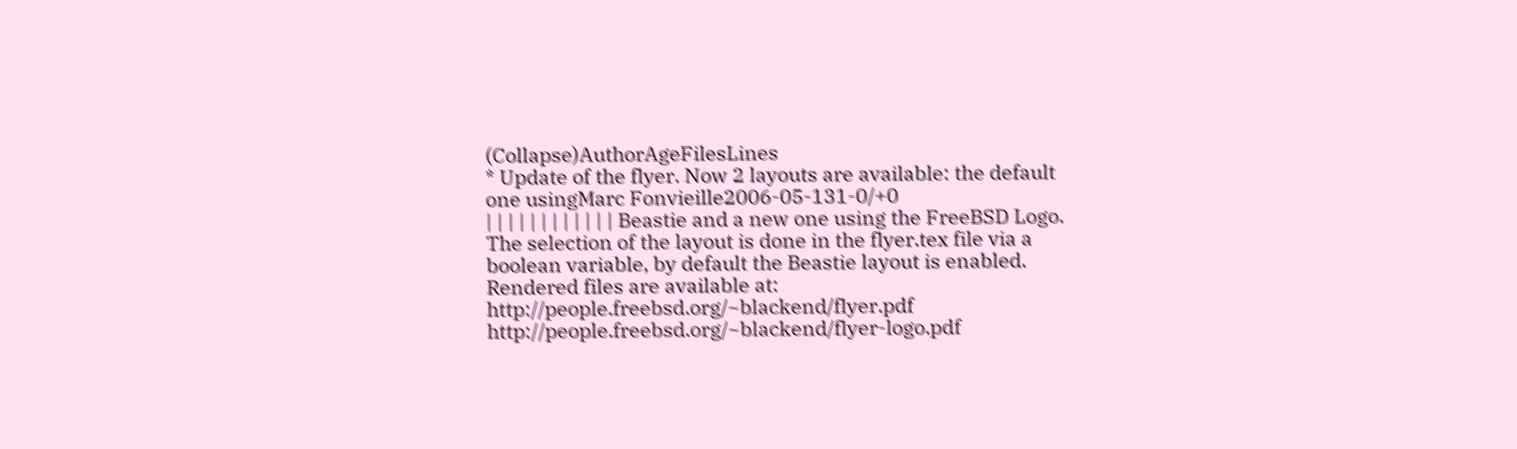(Collapse)AuthorAgeFilesLines
* Update of the flyer. Now 2 layouts are available: the default one usingMarc Fonvieille2006-05-131-0/+0
| | | | | | | | | | | | Beastie and a new one using the FreeBSD Logo. The selection of the layout is done in the flyer.tex file via a boolean variable, by default the Beastie layout is enabled. Rendered files are available at: http://people.freebsd.org/~blackend/flyer.pdf http://people.freebsd.org/~blackend/flyer-logo.pdf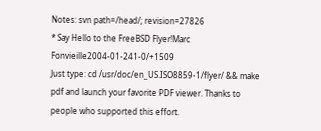Notes: svn path=/head/; revision=27826
* Say Hello to the FreeBSD Flyer!Marc Fonvieille2004-01-241-0/+1509
Just type: cd /usr/doc/en_US.ISO8859-1/flyer/ && make pdf and launch your favorite PDF viewer. Thanks to people who supported this effort.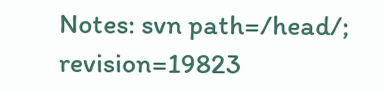Notes: svn path=/head/; revision=19823